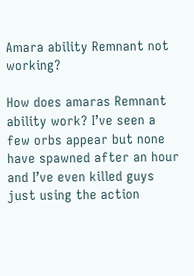Amara ability Remnant not working?

How does amaras Remnant ability work? I’ve seen a few orbs appear but none have spawned after an hour and I’ve even killed guys just using the action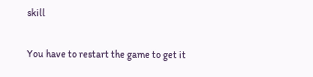skill

You have to restart the game to get it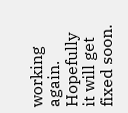working again. Hopefully it will get fixed soon.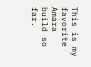This is my favorite Amara build so far.